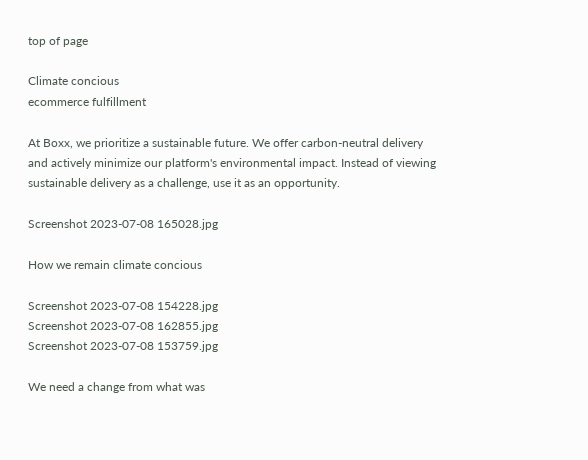top of page

Climate concious
ecommerce fulfillment

At Boxx, we prioritize a sustainable future. We offer carbon-neutral delivery and actively minimize our platform's environmental impact. Instead of viewing sustainable delivery as a challenge, use it as an opportunity.

Screenshot 2023-07-08 165028.jpg

How we remain climate concious

Screenshot 2023-07-08 154228.jpg
Screenshot 2023-07-08 162855.jpg
Screenshot 2023-07-08 153759.jpg

We need a change from what was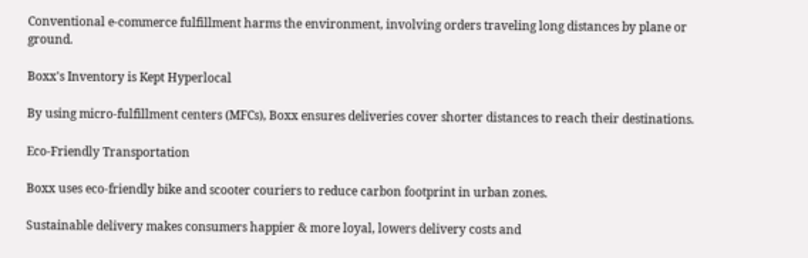Conventional e-commerce fulfillment harms the environment, involving orders traveling long distances by plane or ground.

Boxx's Inventory is Kept Hyperlocal

By using micro-fulfillment centers (MFCs), Boxx ensures deliveries cover shorter distances to reach their destinations.

Eco-Friendly Transportation

Boxx uses eco-friendly bike and scooter couriers to reduce carbon footprint in urban zones.

Sustainable delivery makes consumers happier & more loyal, lowers delivery costs and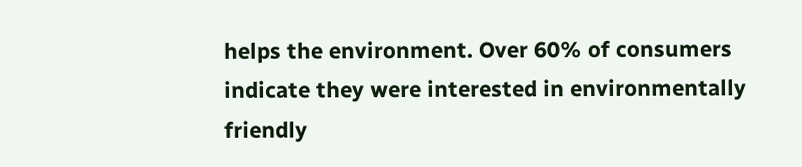helps the environment. Over 60% of consumers indicate they were interested in environmentally friendly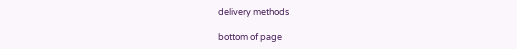delivery methods

bottom of page